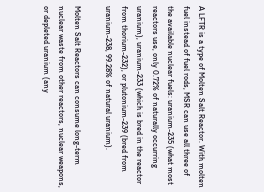A LFTR is a type of Molten Salt Reactor. With molten fuel instead of fuel rods, MSR can use all three of the available nuclear fuels: uranium-235 (what most reactors use, only 0.72% of naturally occurring uranium), uranium-233 (which is bred in the reactor from thorium-232), or plutonium-239 (bred from uranium-238, 99.28% of natural uranium).

Molten Salt Reactors can consume long-term nuclear waste from other reactors, nuclear weapons, or depleted uranium (any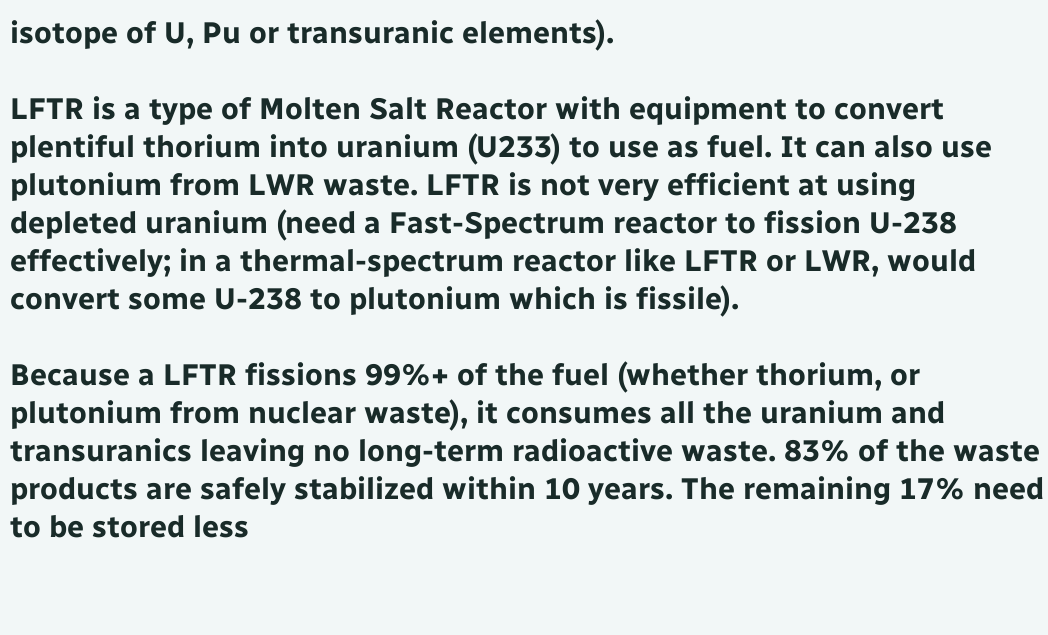isotope of U, Pu or transuranic elements).

LFTR is a type of Molten Salt Reactor with equipment to convert plentiful thorium into uranium (U233) to use as fuel. It can also use plutonium from LWR waste. LFTR is not very efficient at using depleted uranium (need a Fast-Spectrum reactor to fission U-238 effectively; in a thermal-spectrum reactor like LFTR or LWR, would convert some U-238 to plutonium which is fissile).

Because a LFTR fissions 99%+ of the fuel (whether thorium, or plutonium from nuclear waste), it consumes all the uranium and transuranics leaving no long-term radioactive waste. 83% of the waste products are safely stabilized within 10 years. The remaining 17% need to be stored less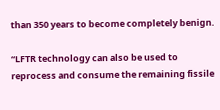than 350 years to become completely benign.

“LFTR technology can also be used to reprocess and consume the remaining fissile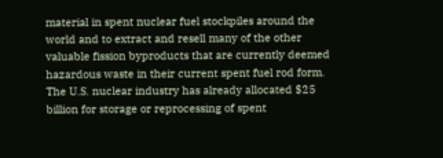material in spent nuclear fuel stockpiles around the world and to extract and resell many of the other valuable fission byproducts that are currently deemed hazardous waste in their current spent fuel rod form. The U.S. nuclear industry has already allocated $25 billion for storage or reprocessing of spent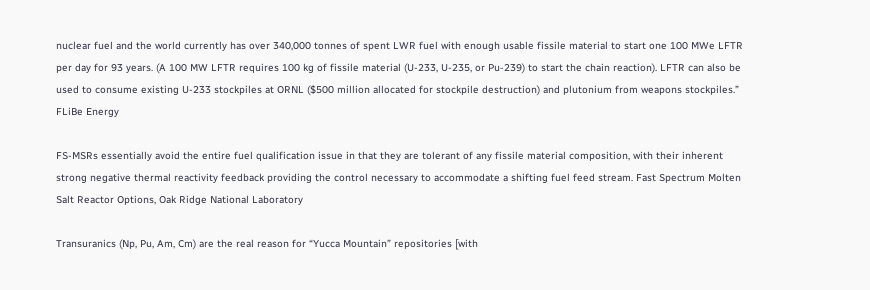nuclear fuel and the world currently has over 340,000 tonnes of spent LWR fuel with enough usable fissile material to start one 100 MWe LFTR per day for 93 years. (A 100 MW LFTR requires 100 kg of fissile material (U-233, U-235, or Pu-239) to start the chain reaction). LFTR can also be used to consume existing U-233 stockpiles at ORNL ($500 million allocated for stockpile destruction) and plutonium from weapons stockpiles.” FLiBe Energy

FS-MSRs essentially avoid the entire fuel qualification issue in that they are tolerant of any fissile material composition, with their inherent strong negative thermal reactivity feedback providing the control necessary to accommodate a shifting fuel feed stream. Fast Spectrum Molten Salt Reactor Options, Oak Ridge National Laboratory

Transuranics (Np, Pu, Am, Cm) are the real reason for “Yucca Mountain” repositories [with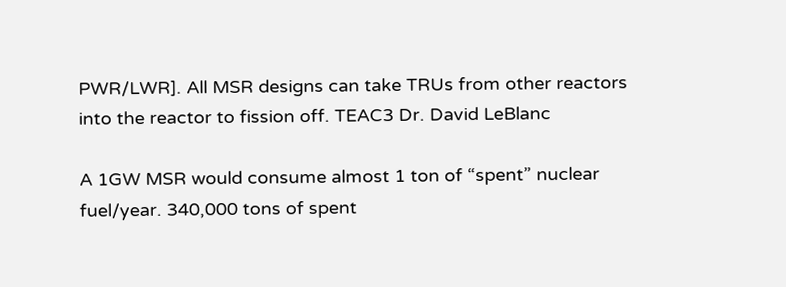PWR/LWR]. All MSR designs can take TRUs from other reactors into the reactor to fission off. TEAC3 Dr. David LeBlanc

A 1GW MSR would consume almost 1 ton of “spent” nuclear fuel/year. 340,000 tons of spent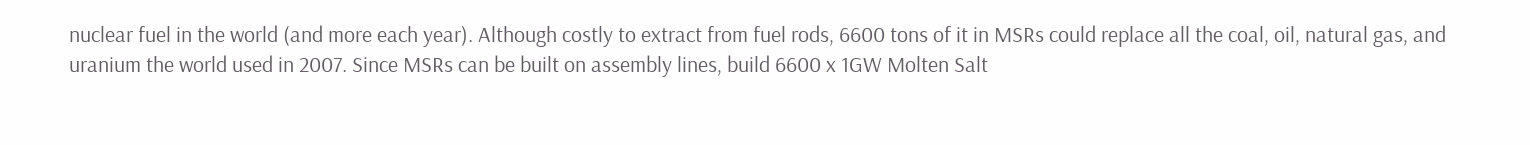nuclear fuel in the world (and more each year). Although costly to extract from fuel rods, 6600 tons of it in MSRs could replace all the coal, oil, natural gas, and uranium the world used in 2007. Since MSRs can be built on assembly lines, build 6600 x 1GW Molten Salt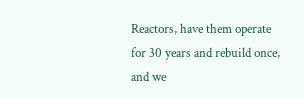Reactors, have them operate for 30 years and rebuild once, and we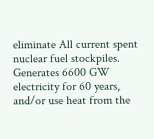eliminate All current spent nuclear fuel stockpiles. Generates 6600 GW electricity for 60 years, and/or use heat from the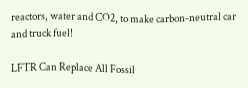reactors, water and CO2, to make carbon-neutral car and truck fuel!

LFTR Can Replace All Fossil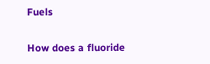Fuels

How does a fluoride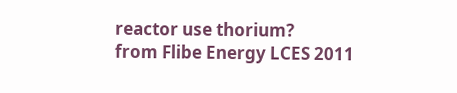reactor use thorium?
from Flibe Energy LCES 2011